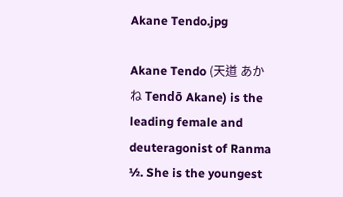Akane Tendo.jpg

Akane Tendo (天道 あかね Tendō Akane) is the leading female and deuteragonist of Ranma ½. She is the youngest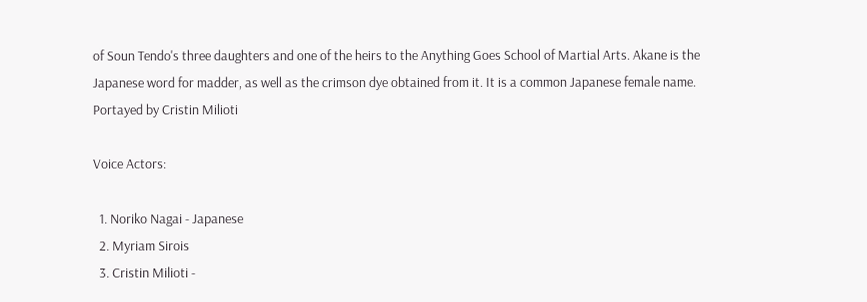of Soun Tendo's three daughters and one of the heirs to the Anything Goes School of Martial Arts. Akane is the Japanese word for madder, as well as the crimson dye obtained from it. It is a common Japanese female name. Portayed by Cristin Milioti

Voice Actors:

  1. Noriko Nagai - Japanese
  2. Myriam Sirois
  3. Cristin Milioti -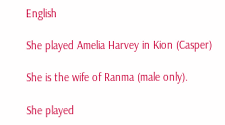English

She played Amelia Harvey in Kion (Casper)

She is the wife of Ranma (male only).

She played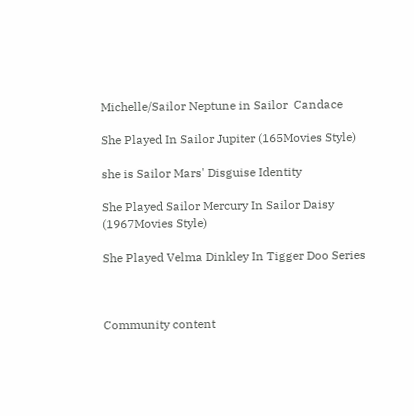Michelle/Sailor Neptune in Sailor  Candace

She Played In Sailor Jupiter (165Movies Style)

she is Sailor Mars' Disguise Identity

She Played Sailor Mercury In Sailor Daisy (1967Movies Style)

She Played Velma Dinkley In Tigger Doo Series



Community content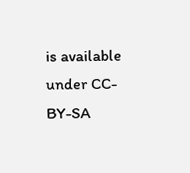is available under CC-BY-SA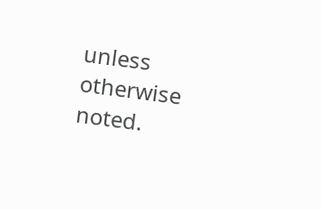unless otherwise noted.